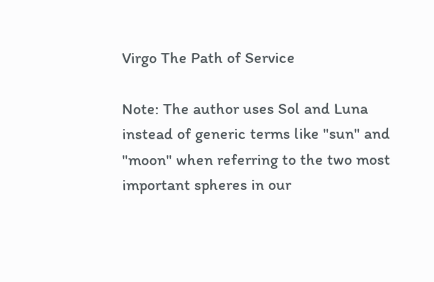Virgo The Path of Service

Note: The author uses Sol and Luna instead of generic terms like "sun" and "moon" when referring to the two most important spheres in our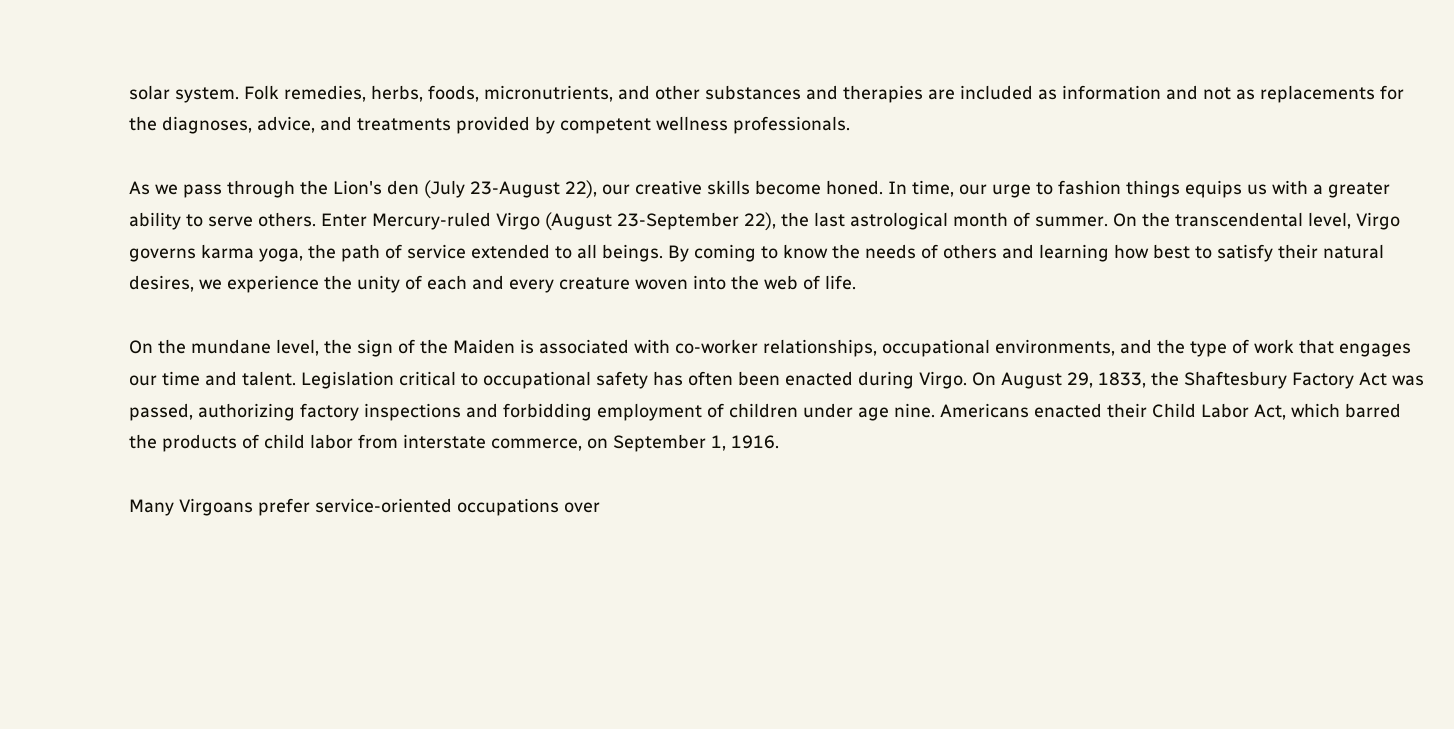solar system. Folk remedies, herbs, foods, micronutrients, and other substances and therapies are included as information and not as replacements for the diagnoses, advice, and treatments provided by competent wellness professionals.

As we pass through the Lion's den (July 23-August 22), our creative skills become honed. In time, our urge to fashion things equips us with a greater ability to serve others. Enter Mercury-ruled Virgo (August 23-September 22), the last astrological month of summer. On the transcendental level, Virgo governs karma yoga, the path of service extended to all beings. By coming to know the needs of others and learning how best to satisfy their natural desires, we experience the unity of each and every creature woven into the web of life.

On the mundane level, the sign of the Maiden is associated with co-worker relationships, occupational environments, and the type of work that engages our time and talent. Legislation critical to occupational safety has often been enacted during Virgo. On August 29, 1833, the Shaftesbury Factory Act was passed, authorizing factory inspections and forbidding employment of children under age nine. Americans enacted their Child Labor Act, which barred the products of child labor from interstate commerce, on September 1, 1916.

Many Virgoans prefer service-oriented occupations over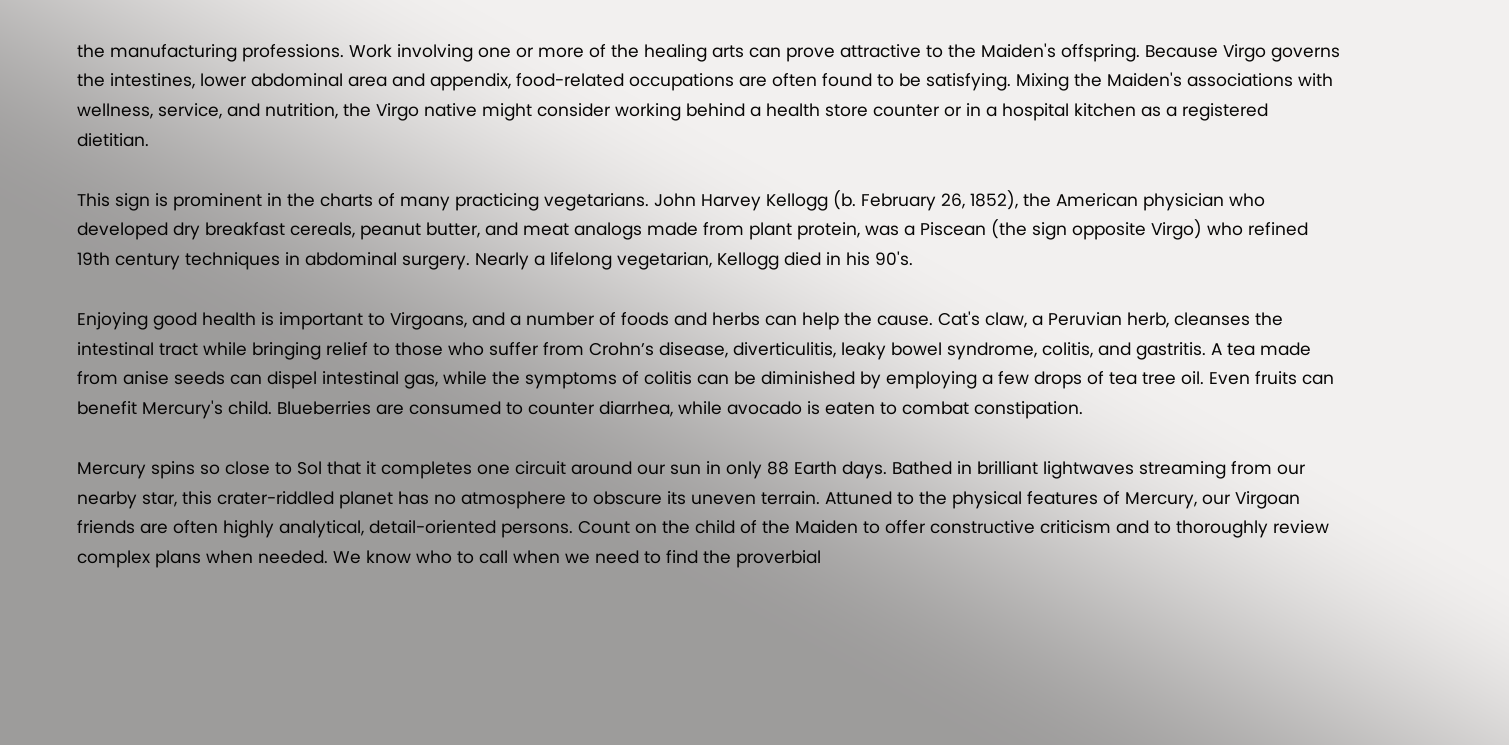the manufacturing professions. Work involving one or more of the healing arts can prove attractive to the Maiden's offspring. Because Virgo governs the intestines, lower abdominal area and appendix, food-related occupations are often found to be satisfying. Mixing the Maiden's associations with wellness, service, and nutrition, the Virgo native might consider working behind a health store counter or in a hospital kitchen as a registered dietitian.

This sign is prominent in the charts of many practicing vegetarians. John Harvey Kellogg (b. February 26, 1852), the American physician who developed dry breakfast cereals, peanut butter, and meat analogs made from plant protein, was a Piscean (the sign opposite Virgo) who refined 19th century techniques in abdominal surgery. Nearly a lifelong vegetarian, Kellogg died in his 90's.

Enjoying good health is important to Virgoans, and a number of foods and herbs can help the cause. Cat's claw, a Peruvian herb, cleanses the intestinal tract while bringing relief to those who suffer from Crohn’s disease, diverticulitis, leaky bowel syndrome, colitis, and gastritis. A tea made from anise seeds can dispel intestinal gas, while the symptoms of colitis can be diminished by employing a few drops of tea tree oil. Even fruits can benefit Mercury's child. Blueberries are consumed to counter diarrhea, while avocado is eaten to combat constipation.

Mercury spins so close to Sol that it completes one circuit around our sun in only 88 Earth days. Bathed in brilliant lightwaves streaming from our nearby star, this crater-riddled planet has no atmosphere to obscure its uneven terrain. Attuned to the physical features of Mercury, our Virgoan friends are often highly analytical, detail-oriented persons. Count on the child of the Maiden to offer constructive criticism and to thoroughly review complex plans when needed. We know who to call when we need to find the proverbial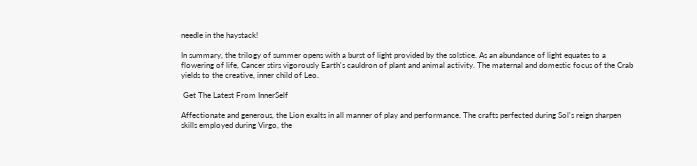needle in the haystack!

In summary, the trilogy of summer opens with a burst of light provided by the solstice. As an abundance of light equates to a flowering of life, Cancer stirs vigorously Earth's cauldron of plant and animal activity. The maternal and domestic focus of the Crab yields to the creative, inner child of Leo.

 Get The Latest From InnerSelf

Affectionate and generous, the Lion exalts in all manner of play and performance. The crafts perfected during Sol's reign sharpen skills employed during Virgo, the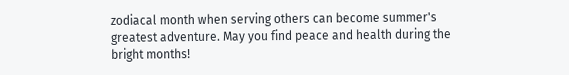zodiacal month when serving others can become summer's greatest adventure. May you find peace and health during the bright months!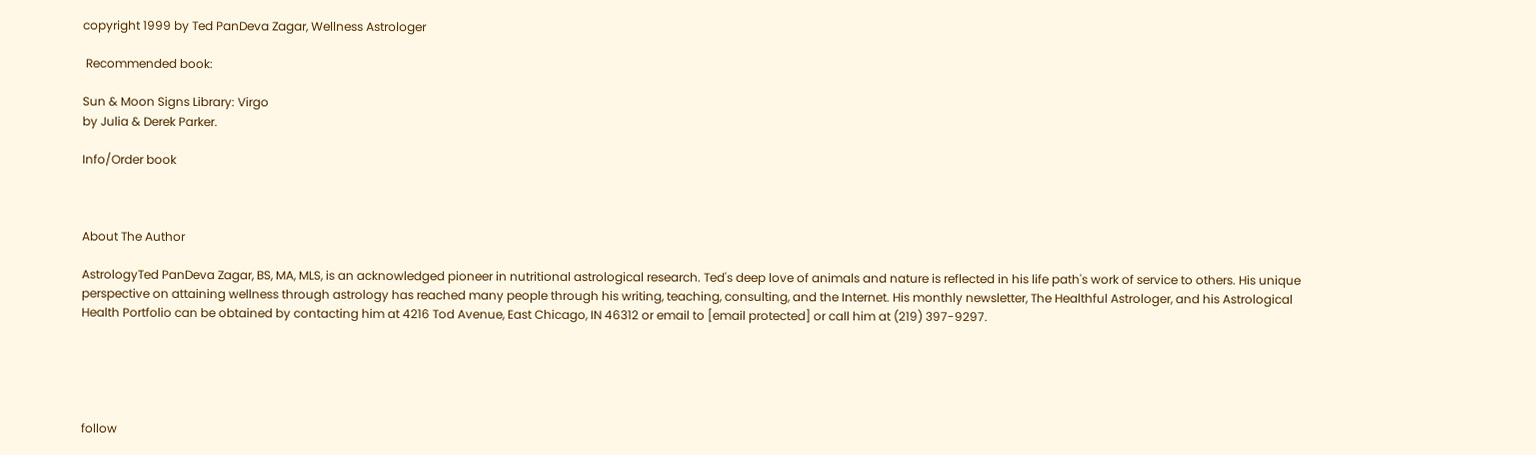copyright 1999 by Ted PanDeva Zagar, Wellness Astrologer

 Recommended book:

Sun & Moon Signs Library: Virgo
by Julia & Derek Parker.

Info/Order book



About The Author

AstrologyTed PanDeva Zagar, BS, MA, MLS, is an acknowledged pioneer in nutritional astrological research. Ted's deep love of animals and nature is reflected in his life path's work of service to others. His unique perspective on attaining wellness through astrology has reached many people through his writing, teaching, consulting, and the Internet. His monthly newsletter, The Healthful Astrologer, and his Astrological Health Portfolio can be obtained by contacting him at 4216 Tod Avenue, East Chicago, IN 46312 or email to [email protected] or call him at (219) 397-9297.





follow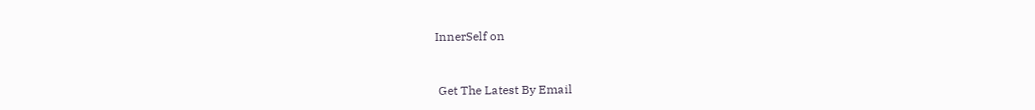InnerSelf on


 Get The Latest By Email